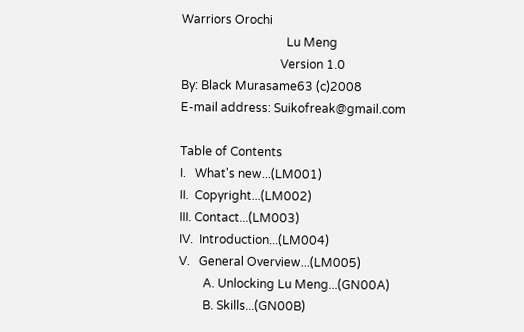Warriors Orochi
                                   Lu Meng
                                 Version 1.0
By: Black Murasame63 (c)2008
E-mail address: Suikofreak@gmail.com

Table of Contents
I.   What's new...(LM001)
II.  Copyright...(LM002)
III. Contact...(LM003)
IV.  Introduction...(LM004)
V.   General Overview...(LM005)
        A. Unlocking Lu Meng...(GN00A)
        B. Skills...(GN00B)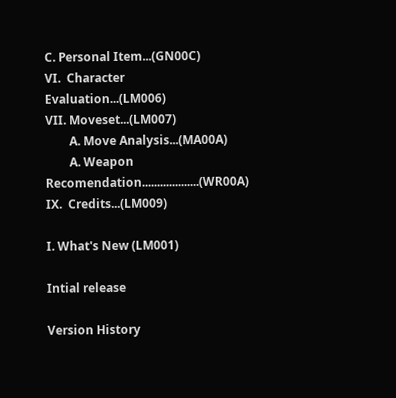C. Personal Item...(GN00C)
VI.  Character Evaluation...(LM006)
VII. Moveset...(LM007)
        A. Move Analysis...(MA00A)
        A. Weapon Recomendation...................(WR00A)
IX.  Credits...(LM009)

I. What's New (LM001)

Intial release

Version History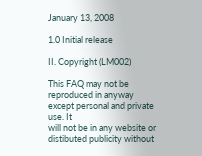January 13, 2008

1.0 Initial release

II. Copyright (LM002)

This FAQ may not be reproduced in anyway except personal and private use. It
will not be in any website or distibuted publicity without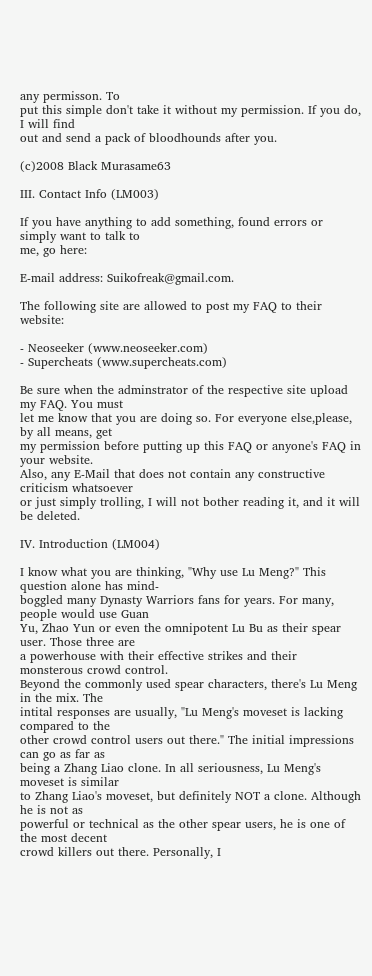any permisson. To
put this simple don't take it without my permission. If you do, I will find
out and send a pack of bloodhounds after you.

(c)2008 Black Murasame63

III. Contact Info (LM003)

If you have anything to add something, found errors or simply want to talk to
me, go here:

E-mail address: Suikofreak@gmail.com.

The following site are allowed to post my FAQ to their website:

- Neoseeker (www.neoseeker.com)
- Supercheats (www.supercheats.com)

Be sure when the adminstrator of the respective site upload my FAQ. You must
let me know that you are doing so. For everyone else,please, by all means, get
my permission before putting up this FAQ or anyone's FAQ in your website.
Also, any E-Mail that does not contain any constructive criticism whatsoever
or just simply trolling, I will not bother reading it, and it will be deleted.

IV. Introduction (LM004)

I know what you are thinking, "Why use Lu Meng?" This question alone has mind-
boggled many Dynasty Warriors fans for years. For many, people would use Guan
Yu, Zhao Yun or even the omnipotent Lu Bu as their spear user. Those three are
a powerhouse with their effective strikes and their monsterous crowd control.
Beyond the commonly used spear characters, there's Lu Meng in the mix. The
intital responses are usually, "Lu Meng's moveset is lacking compared to the
other crowd control users out there." The initial impressions can go as far as
being a Zhang Liao clone. In all seriousness, Lu Meng's moveset is similar
to Zhang Liao's moveset, but definitely NOT a clone. Although he is not as
powerful or technical as the other spear users, he is one of the most decent
crowd killers out there. Personally, I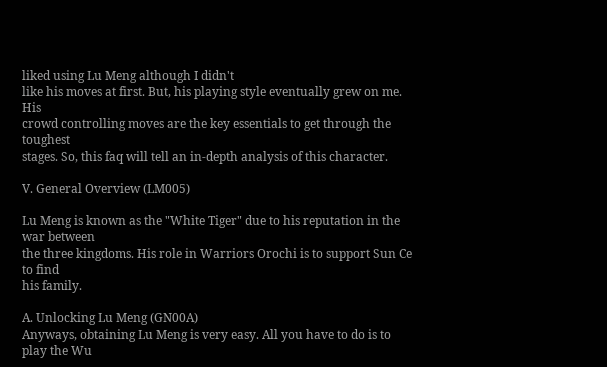liked using Lu Meng although I didn't
like his moves at first. But, his playing style eventually grew on me. His
crowd controlling moves are the key essentials to get through the toughest
stages. So, this faq will tell an in-depth analysis of this character.

V. General Overview (LM005)

Lu Meng is known as the "White Tiger" due to his reputation in the war between
the three kingdoms. His role in Warriors Orochi is to support Sun Ce to find
his family.

A. Unlocking Lu Meng (GN00A)
Anyways, obtaining Lu Meng is very easy. All you have to do is to play the Wu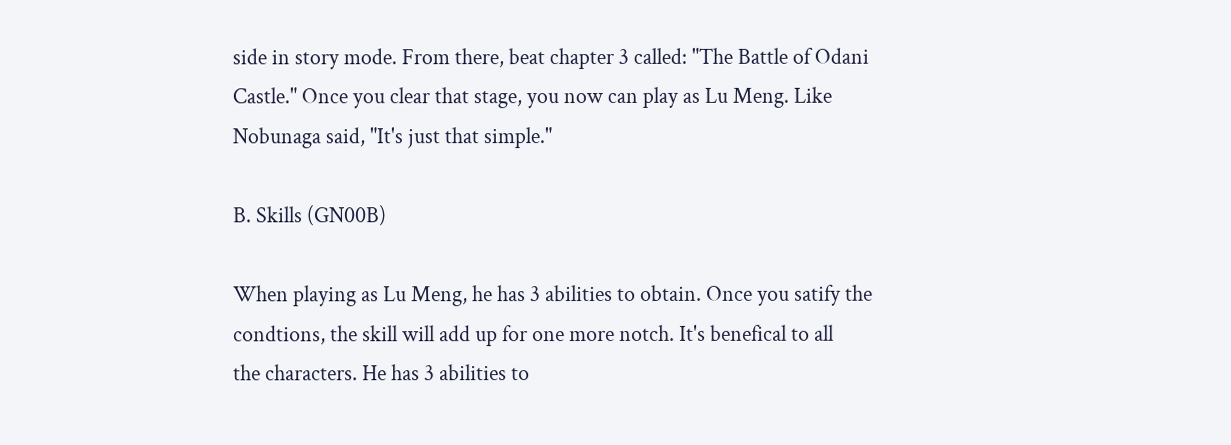side in story mode. From there, beat chapter 3 called: "The Battle of Odani
Castle." Once you clear that stage, you now can play as Lu Meng. Like
Nobunaga said, "It's just that simple."

B. Skills (GN00B)

When playing as Lu Meng, he has 3 abilities to obtain. Once you satify the
condtions, the skill will add up for one more notch. It's benefical to all
the characters. He has 3 abilities to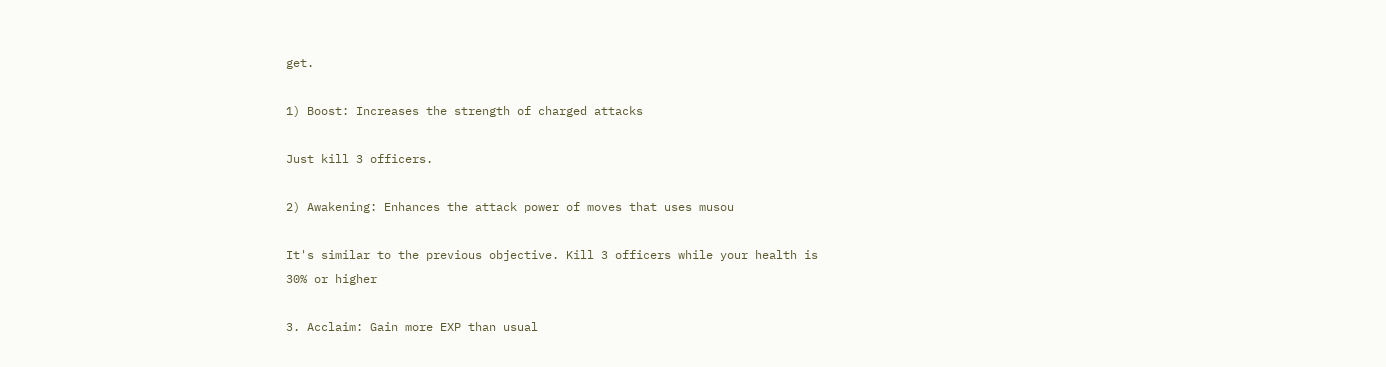get.

1) Boost: Increases the strength of charged attacks

Just kill 3 officers.

2) Awakening: Enhances the attack power of moves that uses musou

It's similar to the previous objective. Kill 3 officers while your health is
30% or higher

3. Acclaim: Gain more EXP than usual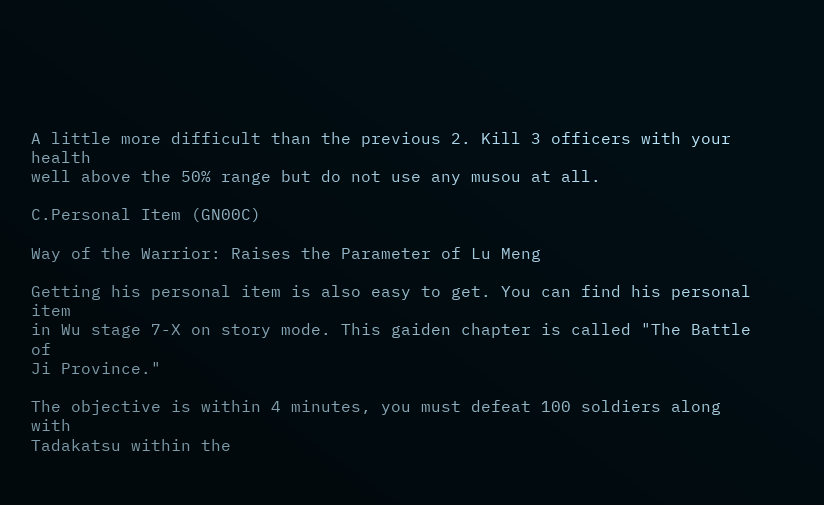A little more difficult than the previous 2. Kill 3 officers with your health
well above the 50% range but do not use any musou at all.

C.Personal Item (GN00C)

Way of the Warrior: Raises the Parameter of Lu Meng

Getting his personal item is also easy to get. You can find his personal item
in Wu stage 7-X on story mode. This gaiden chapter is called "The Battle of
Ji Province."

The objective is within 4 minutes, you must defeat 100 soldiers along with
Tadakatsu within the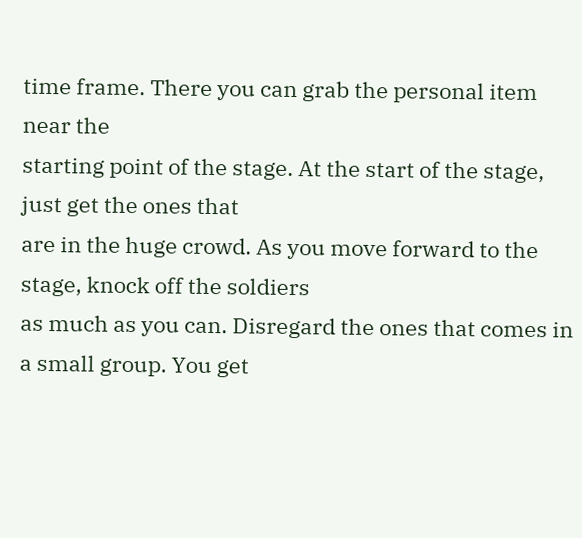time frame. There you can grab the personal item near the
starting point of the stage. At the start of the stage, just get the ones that
are in the huge crowd. As you move forward to the stage, knock off the soldiers
as much as you can. Disregard the ones that comes in a small group. You get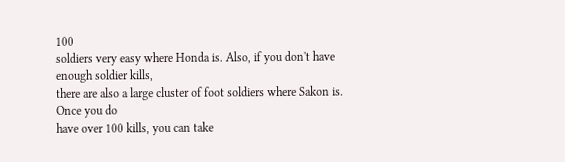100
soldiers very easy where Honda is. Also, if you don't have enough soldier kills,
there are also a large cluster of foot soldiers where Sakon is. Once you do
have over 100 kills, you can take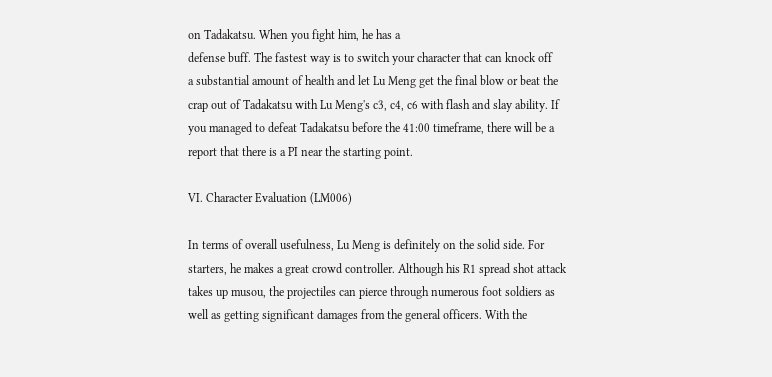on Tadakatsu. When you fight him, he has a
defense buff. The fastest way is to switch your character that can knock off
a substantial amount of health and let Lu Meng get the final blow or beat the
crap out of Tadakatsu with Lu Meng's c3, c4, c6 with flash and slay ability. If
you managed to defeat Tadakatsu before the 41:00 timeframe, there will be a
report that there is a PI near the starting point.

VI. Character Evaluation (LM006)

In terms of overall usefulness, Lu Meng is definitely on the solid side. For
starters, he makes a great crowd controller. Although his R1 spread shot attack
takes up musou, the projectiles can pierce through numerous foot soldiers as
well as getting significant damages from the general officers. With the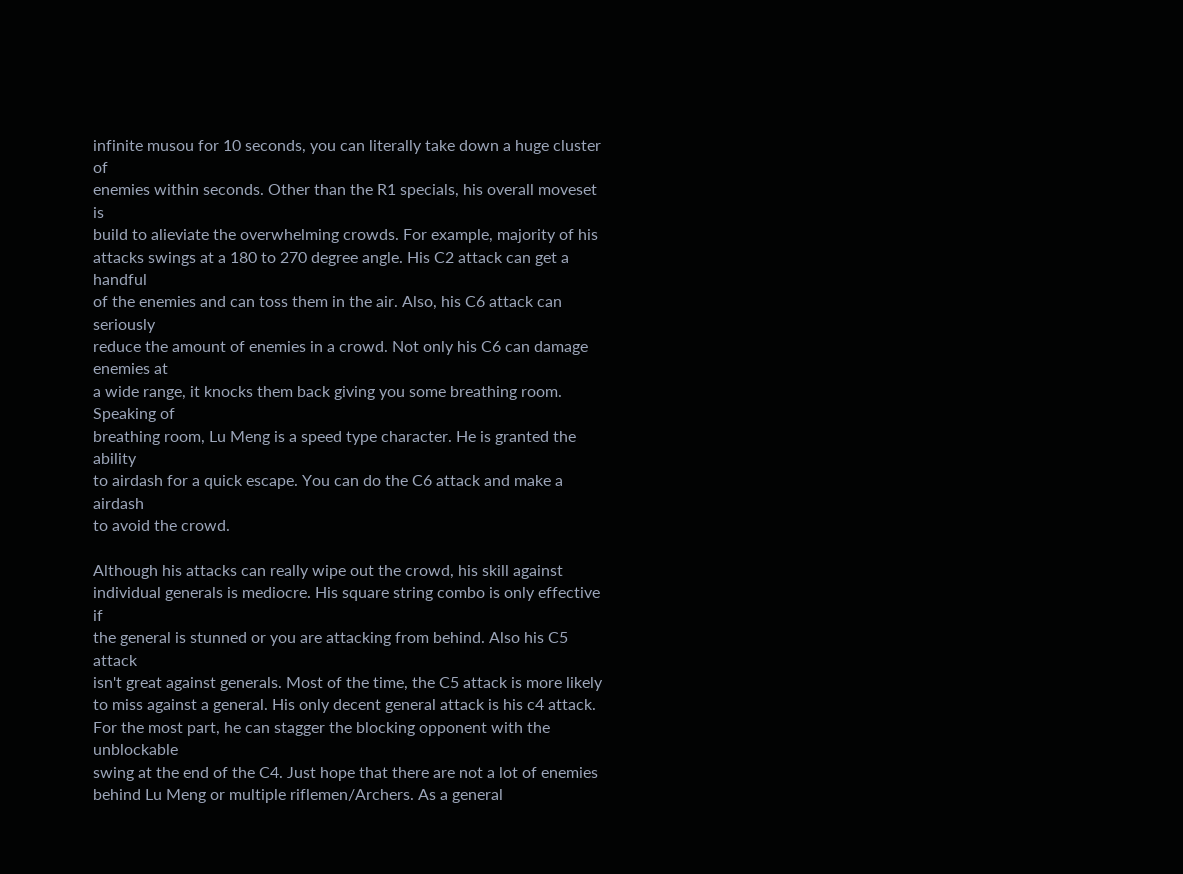infinite musou for 10 seconds, you can literally take down a huge cluster of
enemies within seconds. Other than the R1 specials, his overall moveset is
build to alieviate the overwhelming crowds. For example, majority of his
attacks swings at a 180 to 270 degree angle. His C2 attack can get a handful
of the enemies and can toss them in the air. Also, his C6 attack can seriously
reduce the amount of enemies in a crowd. Not only his C6 can damage enemies at
a wide range, it knocks them back giving you some breathing room. Speaking of
breathing room, Lu Meng is a speed type character. He is granted the ability
to airdash for a quick escape. You can do the C6 attack and make a airdash
to avoid the crowd.

Although his attacks can really wipe out the crowd, his skill against
individual generals is mediocre. His square string combo is only effective if
the general is stunned or you are attacking from behind. Also his C5 attack
isn't great against generals. Most of the time, the C5 attack is more likely
to miss against a general. His only decent general attack is his c4 attack.
For the most part, he can stagger the blocking opponent with the unblockable
swing at the end of the C4. Just hope that there are not a lot of enemies
behind Lu Meng or multiple riflemen/Archers. As a general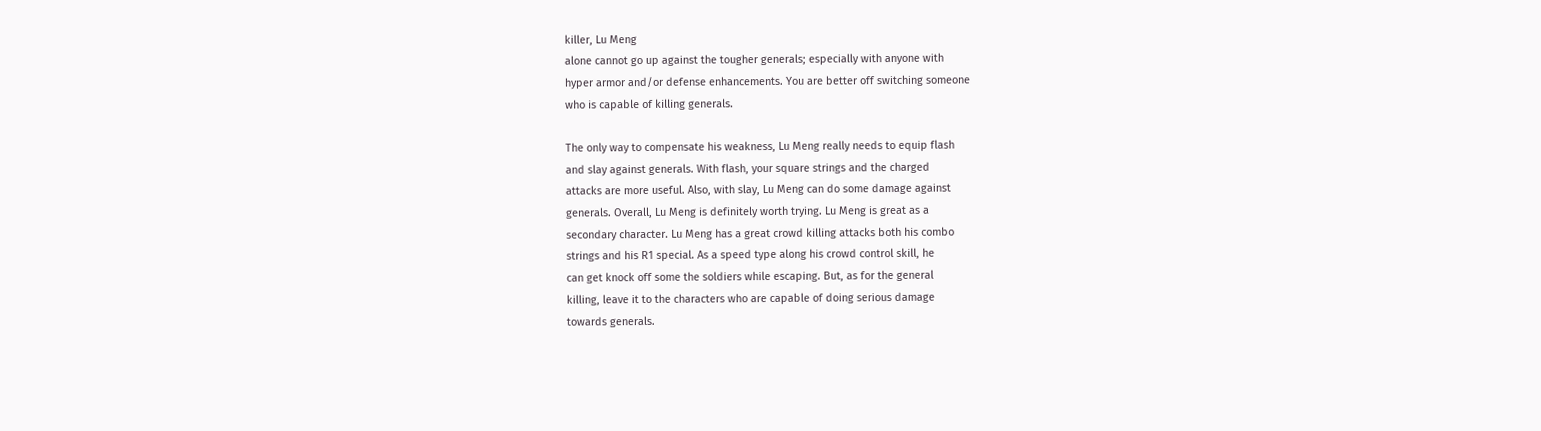killer, Lu Meng
alone cannot go up against the tougher generals; especially with anyone with
hyper armor and/or defense enhancements. You are better off switching someone
who is capable of killing generals.

The only way to compensate his weakness, Lu Meng really needs to equip flash
and slay against generals. With flash, your square strings and the charged
attacks are more useful. Also, with slay, Lu Meng can do some damage against
generals. Overall, Lu Meng is definitely worth trying. Lu Meng is great as a
secondary character. Lu Meng has a great crowd killing attacks both his combo
strings and his R1 special. As a speed type along his crowd control skill, he
can get knock off some the soldiers while escaping. But, as for the general
killing, leave it to the characters who are capable of doing serious damage
towards generals.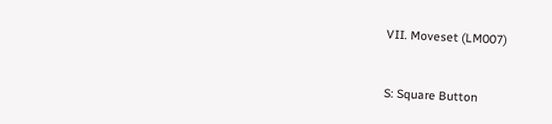VII. Moveset (LM007)


S: Square Button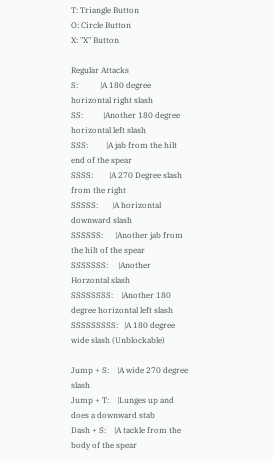T: Triangle Button
O: Circle Button
X: "X" Button

Regular Attacks
S:           |A 180 degree horizontal right slash
SS:          |Another 180 degree horizontal left slash
SSS:         |A jab from the hilt end of the spear
SSSS:        |A 270 Degree slash from the right
SSSSS:       |A horizontal downward slash
SSSSSS:      |Another jab from the hilt of the spear
SSSSSSS:     |Another Horzontal slash
SSSSSSSS:    |Another 180 degree horizontal left slash
SSSSSSSSS:   |A 180 degree wide slash (Unblockable)

Jump + S:    |A wide 270 degree slash
Jump + T:    |Lunges up and does a downward stab
Dash + S:    |A tackle from the body of the spear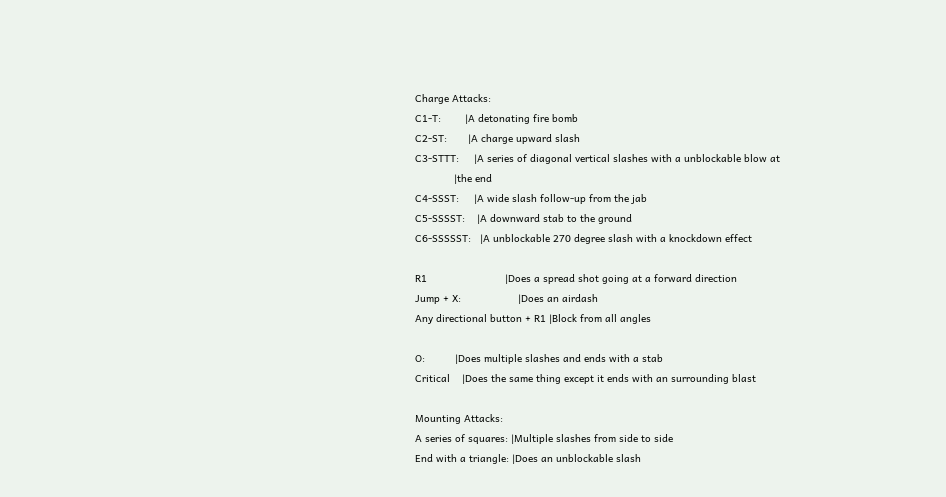Charge Attacks:
C1-T:        |A detonating fire bomb
C2-ST:       |A charge upward slash
C3-STTT:     |A series of diagonal vertical slashes with a unblockable blow at
             |the end
C4-SSST:     |A wide slash follow-up from the jab
C5-SSSST:    |A downward stab to the ground
C6-SSSSST:   |A unblockable 270 degree slash with a knockdown effect

R1                          |Does a spread shot going at a forward direction
Jump + X:                   |Does an airdash
Any directional button + R1 |Block from all angles

O:          |Does multiple slashes and ends with a stab
Critical    |Does the same thing except it ends with an surrounding blast

Mounting Attacks:
A series of squares: |Multiple slashes from side to side
End with a triangle: |Does an unblockable slash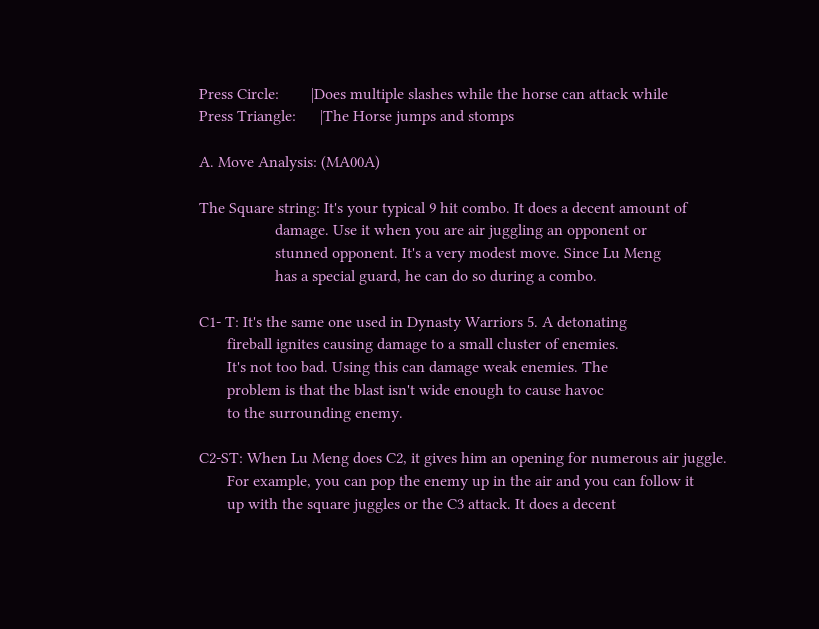Press Circle:        |Does multiple slashes while the horse can attack while
Press Triangle:      |The Horse jumps and stomps

A. Move Analysis: (MA00A)

The Square string: It's your typical 9 hit combo. It does a decent amount of
                   damage. Use it when you are air juggling an opponent or
                   stunned opponent. It's a very modest move. Since Lu Meng
                   has a special guard, he can do so during a combo.

C1- T: It's the same one used in Dynasty Warriors 5. A detonating
       fireball ignites causing damage to a small cluster of enemies.
       It's not too bad. Using this can damage weak enemies. The
       problem is that the blast isn't wide enough to cause havoc
       to the surrounding enemy.

C2-ST: When Lu Meng does C2, it gives him an opening for numerous air juggle.
       For example, you can pop the enemy up in the air and you can follow it
       up with the square juggles or the C3 attack. It does a decent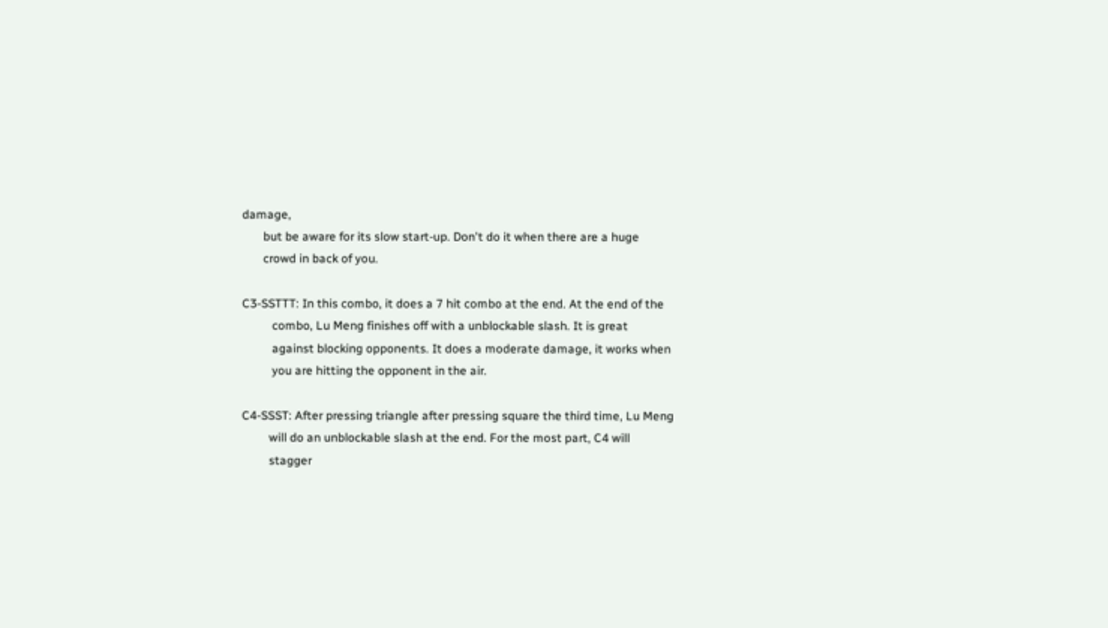damage,
       but be aware for its slow start-up. Don't do it when there are a huge
       crowd in back of you.

C3-SSTTT: In this combo, it does a 7 hit combo at the end. At the end of the
          combo, Lu Meng finishes off with a unblockable slash. It is great
          against blocking opponents. It does a moderate damage, it works when
          you are hitting the opponent in the air.

C4-SSST: After pressing triangle after pressing square the third time, Lu Meng
         will do an unblockable slash at the end. For the most part, C4 will
         stagger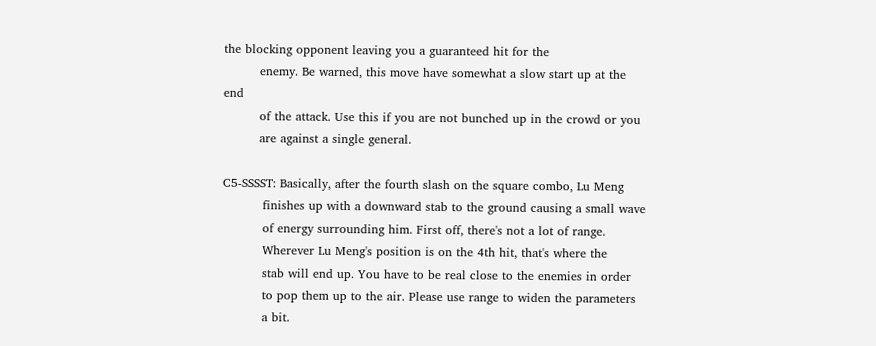the blocking opponent leaving you a guaranteed hit for the
         enemy. Be warned, this move have somewhat a slow start up at the end
         of the attack. Use this if you are not bunched up in the crowd or you
         are against a single general.

C5-SSSST: Basically, after the fourth slash on the square combo, Lu Meng
          finishes up with a downward stab to the ground causing a small wave
          of energy surrounding him. First off, there's not a lot of range.
          Wherever Lu Meng's position is on the 4th hit, that's where the
          stab will end up. You have to be real close to the enemies in order
          to pop them up to the air. Please use range to widen the parameters
          a bit.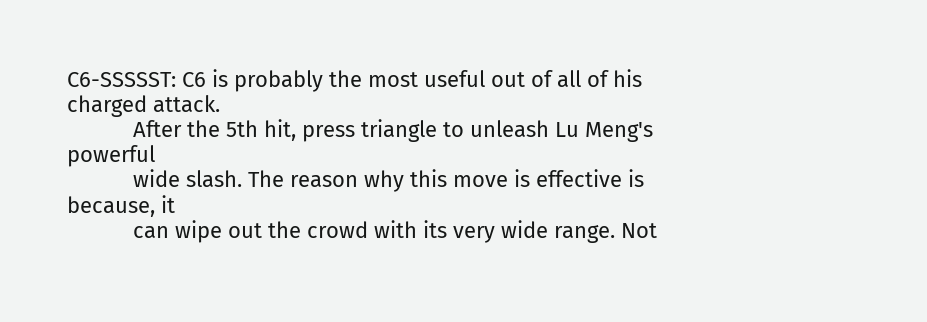C6-SSSSST: C6 is probably the most useful out of all of his charged attack.
           After the 5th hit, press triangle to unleash Lu Meng's powerful
           wide slash. The reason why this move is effective is because, it
           can wipe out the crowd with its very wide range. Not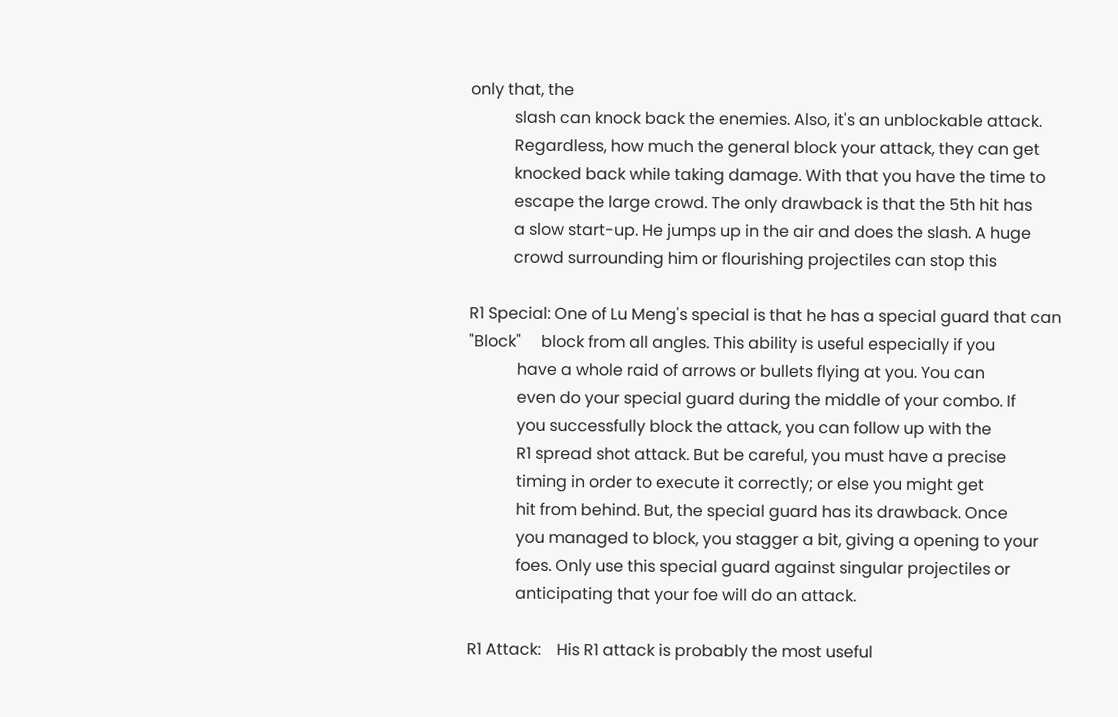only that, the
           slash can knock back the enemies. Also, it's an unblockable attack.
           Regardless, how much the general block your attack, they can get
           knocked back while taking damage. With that you have the time to
           escape the large crowd. The only drawback is that the 5th hit has
           a slow start-up. He jumps up in the air and does the slash. A huge
           crowd surrounding him or flourishing projectiles can stop this

R1 Special: One of Lu Meng's special is that he has a special guard that can
"Block"     block from all angles. This ability is useful especially if you
            have a whole raid of arrows or bullets flying at you. You can
            even do your special guard during the middle of your combo. If
            you successfully block the attack, you can follow up with the
            R1 spread shot attack. But be careful, you must have a precise
            timing in order to execute it correctly; or else you might get
            hit from behind. But, the special guard has its drawback. Once
            you managed to block, you stagger a bit, giving a opening to your
            foes. Only use this special guard against singular projectiles or
            anticipating that your foe will do an attack.

R1 Attack:    His R1 attack is probably the most useful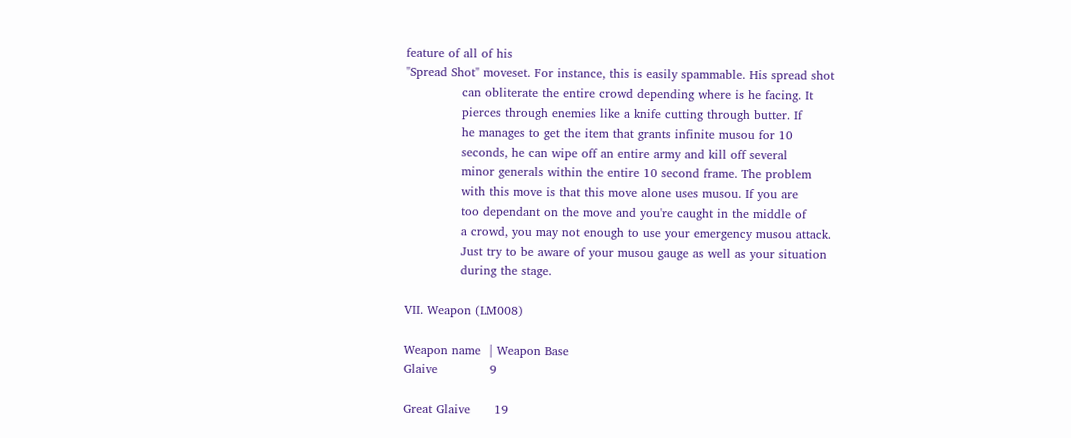feature of all of his
"Spread Shot" moveset. For instance, this is easily spammable. His spread shot
              can obliterate the entire crowd depending where is he facing. It
              pierces through enemies like a knife cutting through butter. If
              he manages to get the item that grants infinite musou for 10
              seconds, he can wipe off an entire army and kill off several
              minor generals within the entire 10 second frame. The problem
              with this move is that this move alone uses musou. If you are
              too dependant on the move and you're caught in the middle of
              a crowd, you may not enough to use your emergency musou attack.
              Just try to be aware of your musou gauge as well as your situation
              during the stage.

VII. Weapon (LM008)

Weapon name  | Weapon Base
Glaive             9

Great Glaive      19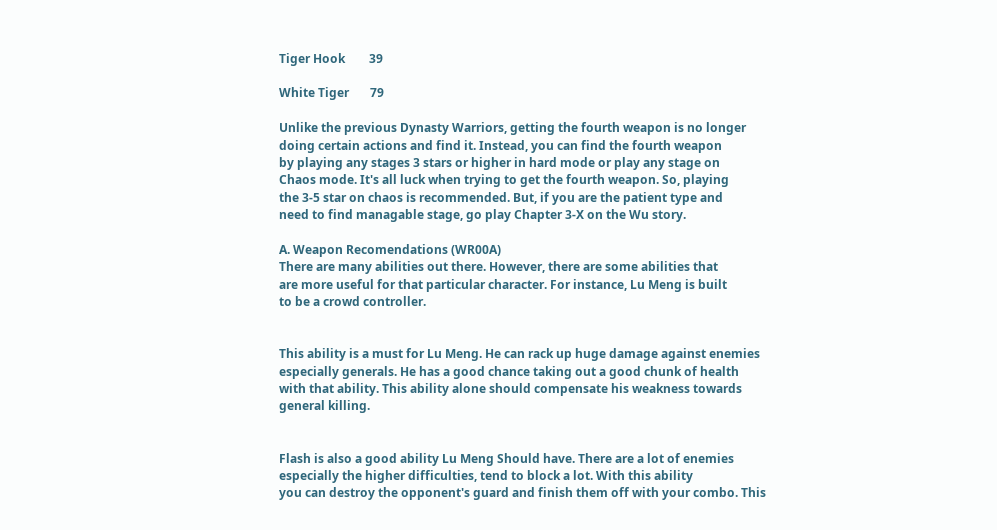Tiger Hook        39

White Tiger       79

Unlike the previous Dynasty Warriors, getting the fourth weapon is no longer
doing certain actions and find it. Instead, you can find the fourth weapon
by playing any stages 3 stars or higher in hard mode or play any stage on
Chaos mode. It's all luck when trying to get the fourth weapon. So, playing
the 3-5 star on chaos is recommended. But, if you are the patient type and
need to find managable stage, go play Chapter 3-X on the Wu story.

A. Weapon Recomendations (WR00A)
There are many abilities out there. However, there are some abilities that
are more useful for that particular character. For instance, Lu Meng is built
to be a crowd controller.


This ability is a must for Lu Meng. He can rack up huge damage against enemies
especially generals. He has a good chance taking out a good chunk of health
with that ability. This ability alone should compensate his weakness towards
general killing.


Flash is also a good ability Lu Meng Should have. There are a lot of enemies
especially the higher difficulties, tend to block a lot. With this ability
you can destroy the opponent's guard and finish them off with your combo. This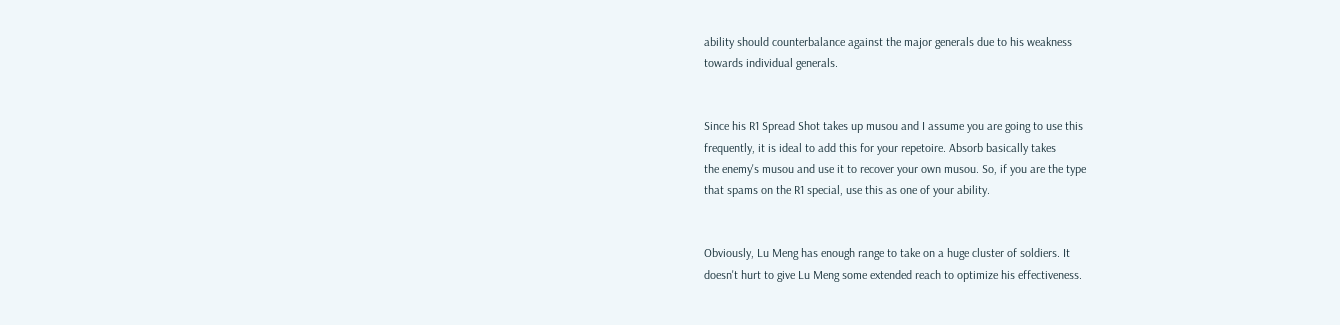ability should counterbalance against the major generals due to his weakness
towards individual generals.


Since his R1 Spread Shot takes up musou and I assume you are going to use this
frequently, it is ideal to add this for your repetoire. Absorb basically takes
the enemy's musou and use it to recover your own musou. So, if you are the type
that spams on the R1 special, use this as one of your ability.


Obviously, Lu Meng has enough range to take on a huge cluster of soldiers. It
doesn't hurt to give Lu Meng some extended reach to optimize his effectiveness.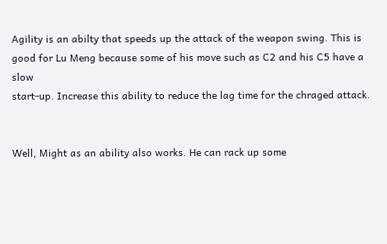Agility is an abilty that speeds up the attack of the weapon swing. This is
good for Lu Meng because some of his move such as C2 and his C5 have a slow
start-up. Increase this ability to reduce the lag time for the chraged attack.


Well, Might as an ability also works. He can rack up some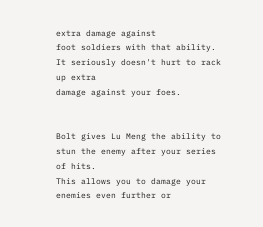extra damage against
foot soldiers with that ability. It seriously doesn't hurt to rack up extra
damage against your foes.


Bolt gives Lu Meng the ability to stun the enemy after your series of hits.
This allows you to damage your enemies even further or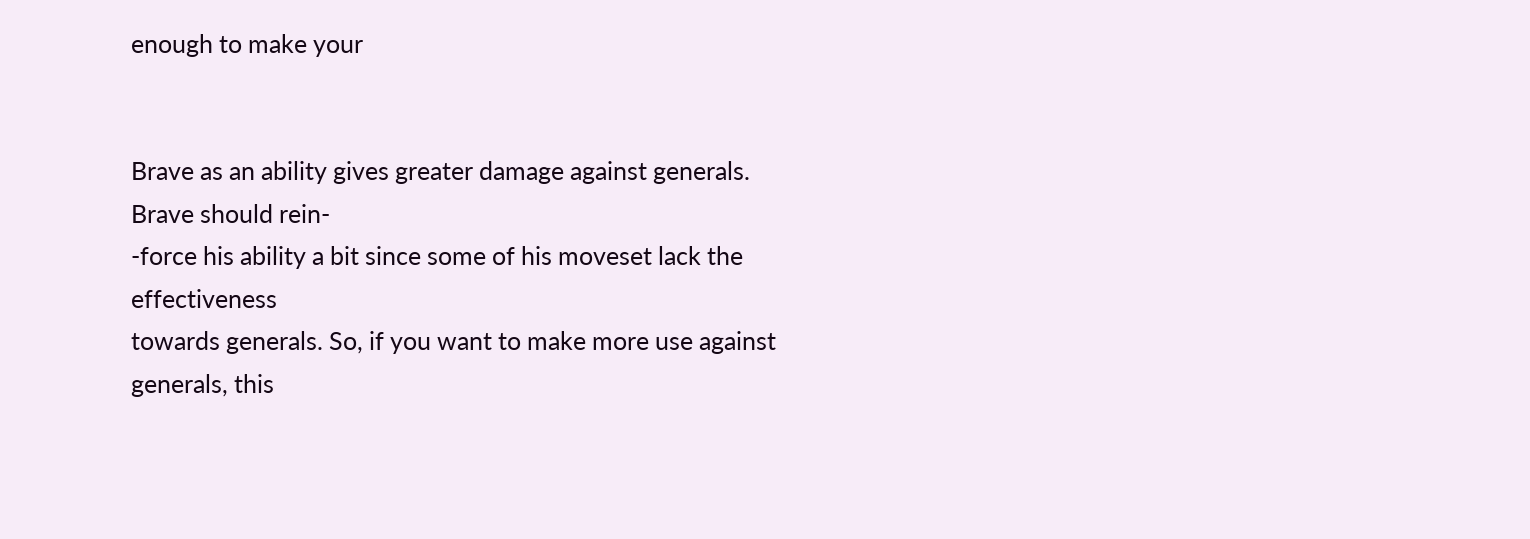enough to make your


Brave as an ability gives greater damage against generals. Brave should rein-
-force his ability a bit since some of his moveset lack the effectiveness
towards generals. So, if you want to make more use against generals, this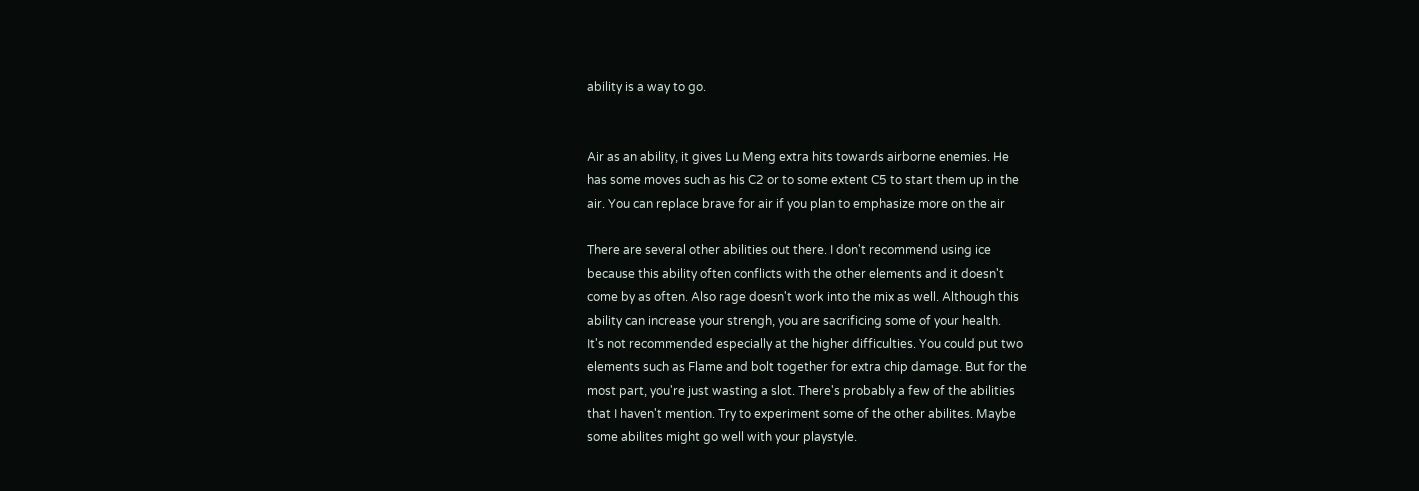ability is a way to go.


Air as an ability, it gives Lu Meng extra hits towards airborne enemies. He
has some moves such as his C2 or to some extent C5 to start them up in the
air. You can replace brave for air if you plan to emphasize more on the air

There are several other abilities out there. I don't recommend using ice
because this ability often conflicts with the other elements and it doesn't
come by as often. Also rage doesn't work into the mix as well. Although this
ability can increase your strengh, you are sacrificing some of your health.
It's not recommended especially at the higher difficulties. You could put two
elements such as Flame and bolt together for extra chip damage. But for the
most part, you're just wasting a slot. There's probably a few of the abilities
that I haven't mention. Try to experiment some of the other abilites. Maybe
some abilites might go well with your playstyle.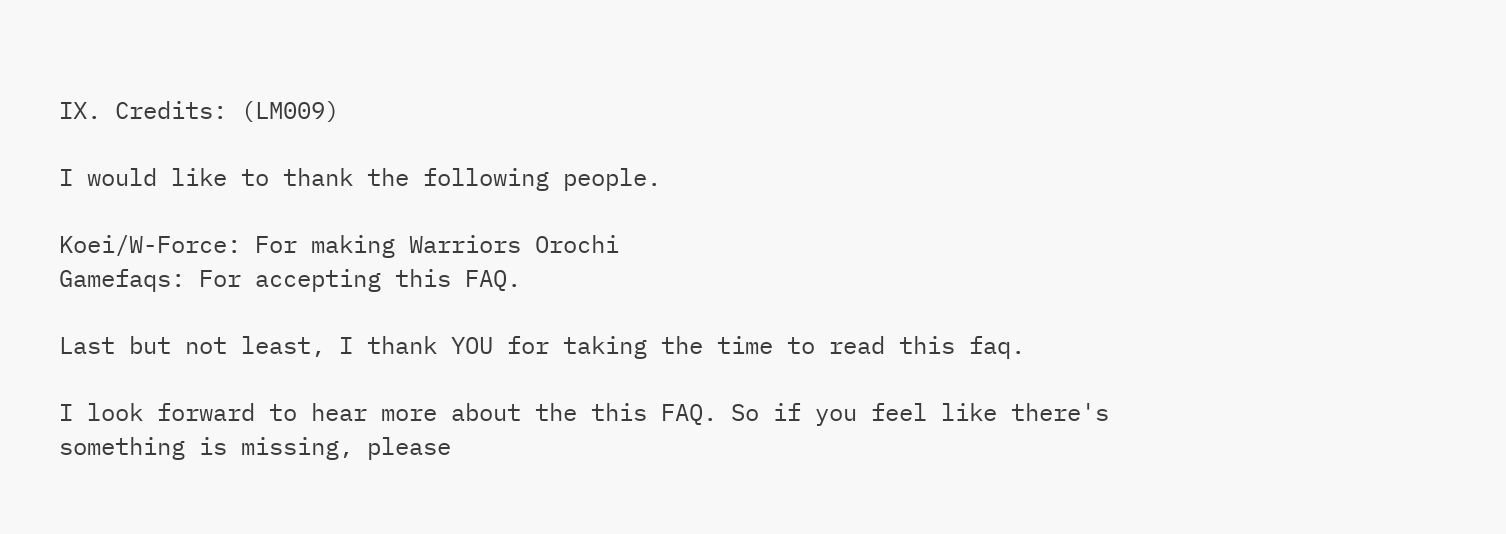IX. Credits: (LM009)

I would like to thank the following people.

Koei/W-Force: For making Warriors Orochi
Gamefaqs: For accepting this FAQ.

Last but not least, I thank YOU for taking the time to read this faq.

I look forward to hear more about the this FAQ. So if you feel like there's
something is missing, please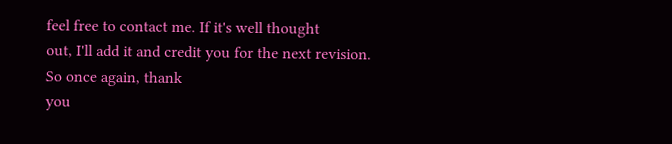feel free to contact me. If it's well thought
out, I'll add it and credit you for the next revision. So once again, thank
you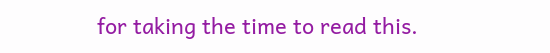for taking the time to read this.